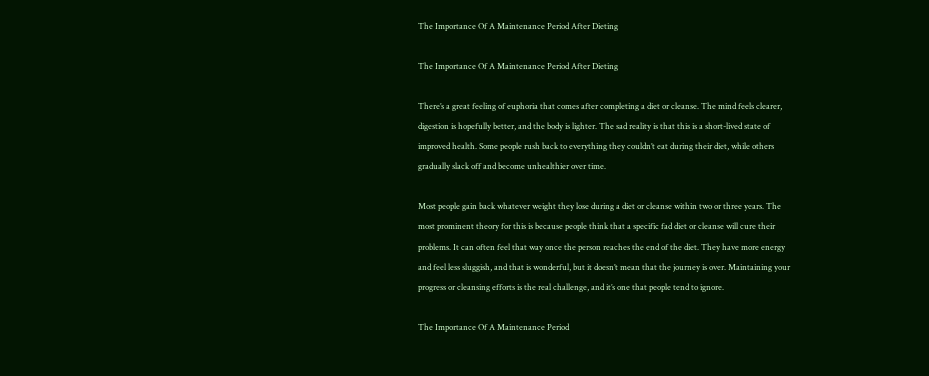The Importance Of A Maintenance Period After Dieting

The Importance Of A Maintenance Period After Dieting

There’s a great feeling of euphoria that comes after completing a diet or cleanse. The mind feels clearer, digestion is hopefully better, and the body is lighter. The sad reality is that this is a short-lived state of improved health. Some people rush back to everything they couldn’t eat during their diet, while others gradually slack off and become unhealthier over time.

Most people gain back whatever weight they lose during a diet or cleanse within two or three years. The most prominent theory for this is because people think that a specific fad diet or cleanse will cure their problems. It can often feel that way once the person reaches the end of the diet. They have more energy and feel less sluggish, and that is wonderful, but it doesn’t mean that the journey is over. Maintaining your progress or cleansing efforts is the real challenge, and it’s one that people tend to ignore.

The Importance Of A Maintenance Period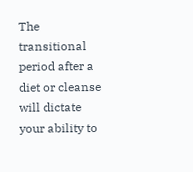The transitional period after a diet or cleanse will dictate your ability to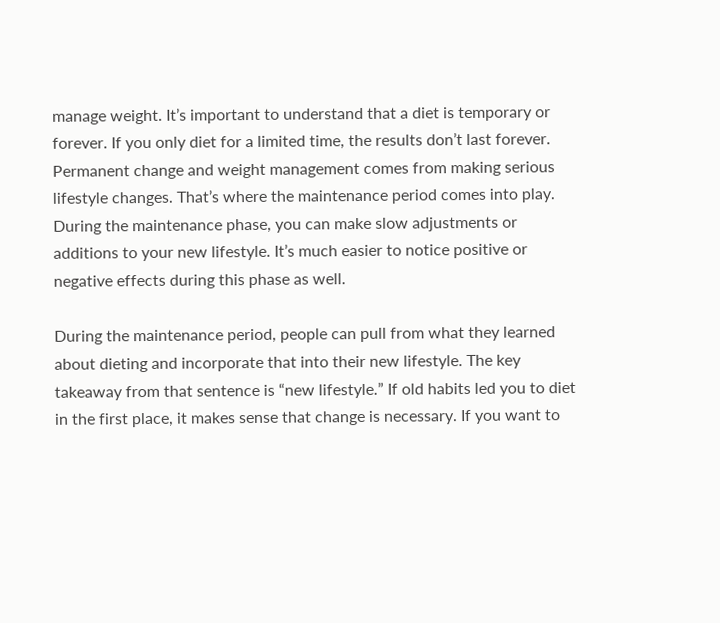manage weight. It’s important to understand that a diet is temporary or forever. If you only diet for a limited time, the results don’t last forever. Permanent change and weight management comes from making serious lifestyle changes. That’s where the maintenance period comes into play. During the maintenance phase, you can make slow adjustments or additions to your new lifestyle. It’s much easier to notice positive or negative effects during this phase as well.

During the maintenance period, people can pull from what they learned about dieting and incorporate that into their new lifestyle. The key takeaway from that sentence is “new lifestyle.” If old habits led you to diet in the first place, it makes sense that change is necessary. If you want to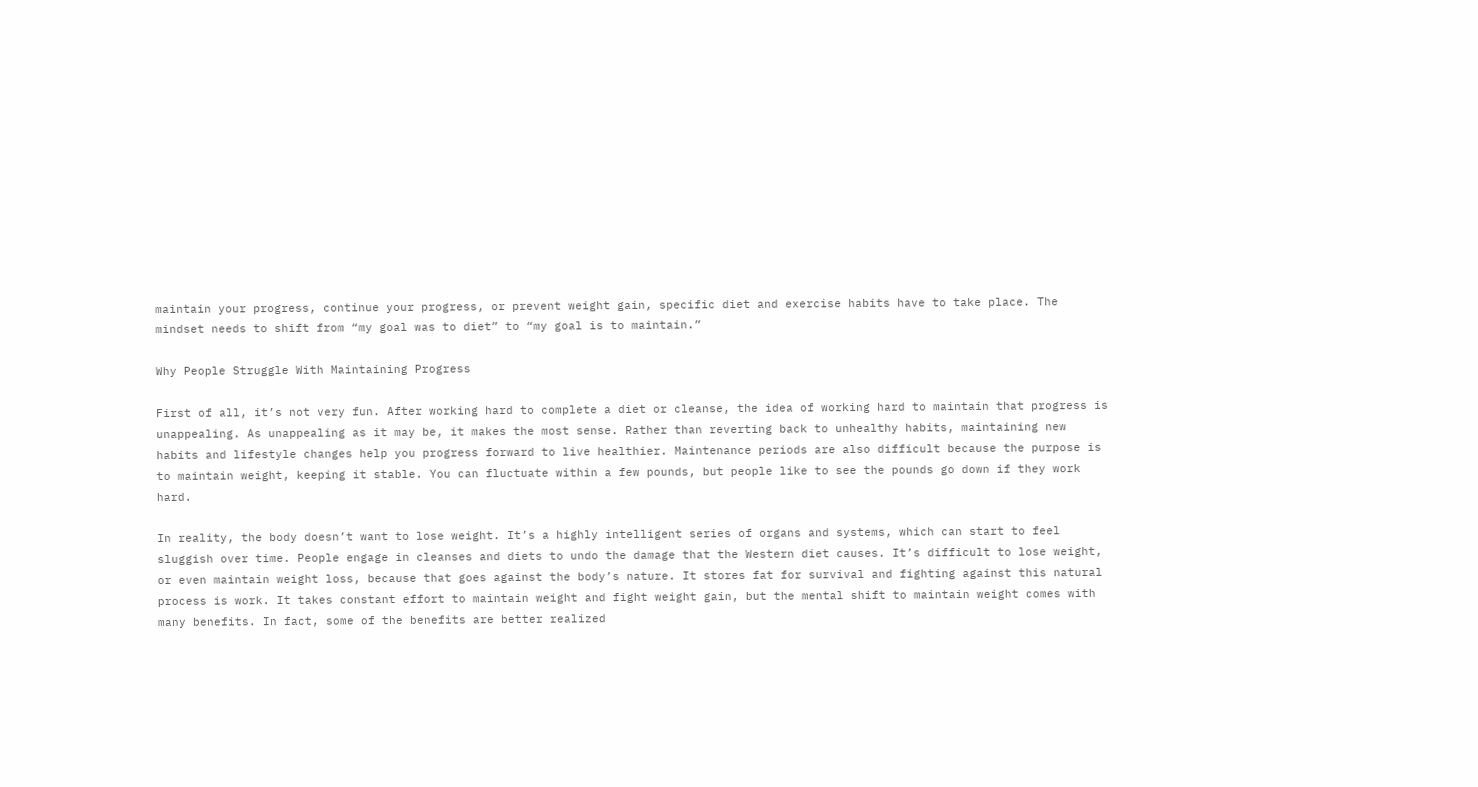maintain your progress, continue your progress, or prevent weight gain, specific diet and exercise habits have to take place. The mindset needs to shift from “my goal was to diet” to “my goal is to maintain.”

Why People Struggle With Maintaining Progress

First of all, it’s not very fun. After working hard to complete a diet or cleanse, the idea of working hard to maintain that progress is unappealing. As unappealing as it may be, it makes the most sense. Rather than reverting back to unhealthy habits, maintaining new habits and lifestyle changes help you progress forward to live healthier. Maintenance periods are also difficult because the purpose is to maintain weight, keeping it stable. You can fluctuate within a few pounds, but people like to see the pounds go down if they work hard.

In reality, the body doesn’t want to lose weight. It’s a highly intelligent series of organs and systems, which can start to feel sluggish over time. People engage in cleanses and diets to undo the damage that the Western diet causes. It’s difficult to lose weight, or even maintain weight loss, because that goes against the body’s nature. It stores fat for survival and fighting against this natural process is work. It takes constant effort to maintain weight and fight weight gain, but the mental shift to maintain weight comes with many benefits. In fact, some of the benefits are better realized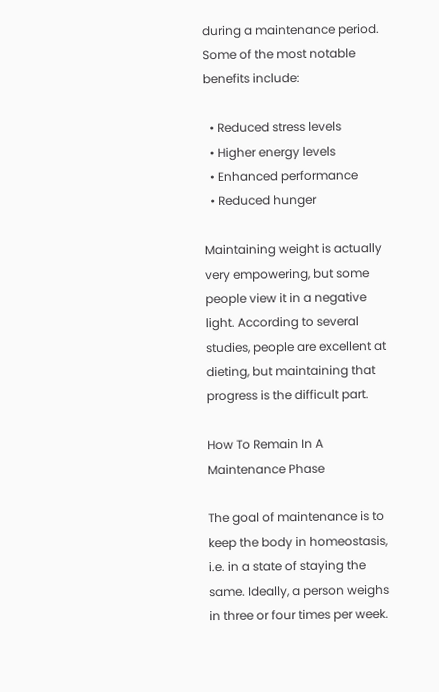during a maintenance period. Some of the most notable benefits include:

  • Reduced stress levels
  • Higher energy levels
  • Enhanced performance
  • Reduced hunger

Maintaining weight is actually very empowering, but some people view it in a negative light. According to several studies, people are excellent at dieting, but maintaining that progress is the difficult part.

How To Remain In A Maintenance Phase

The goal of maintenance is to keep the body in homeostasis, i.e. in a state of staying the same. Ideally, a person weighs in three or four times per week.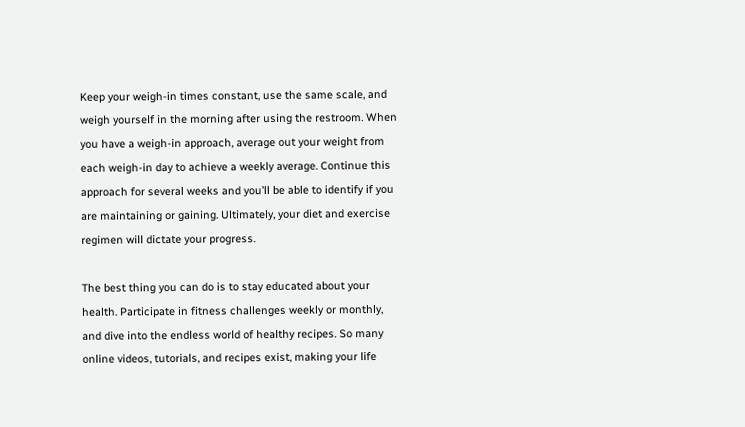Keep your weigh-in times constant, use the same scale, and weigh yourself in the morning after using the restroom. When you have a weigh-in approach, average out your weight from each weigh-in day to achieve a weekly average. Continue this approach for several weeks and you’ll be able to identify if you are maintaining or gaining. Ultimately, your diet and exercise regimen will dictate your progress.

The best thing you can do is to stay educated about your health. Participate in fitness challenges weekly or monthly, and dive into the endless world of healthy recipes. So many online videos, tutorials, and recipes exist, making your life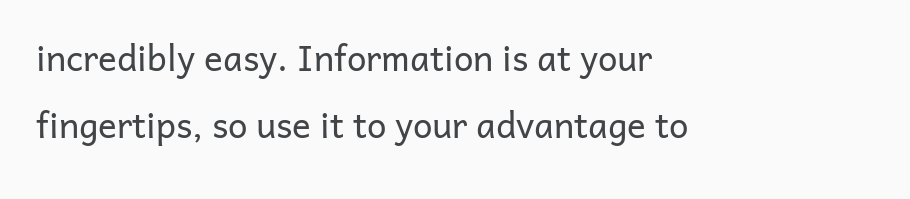incredibly easy. Information is at your fingertips, so use it to your advantage to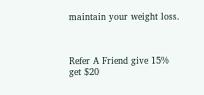maintain your weight loss.



Refer A Friend give 15%
get $20